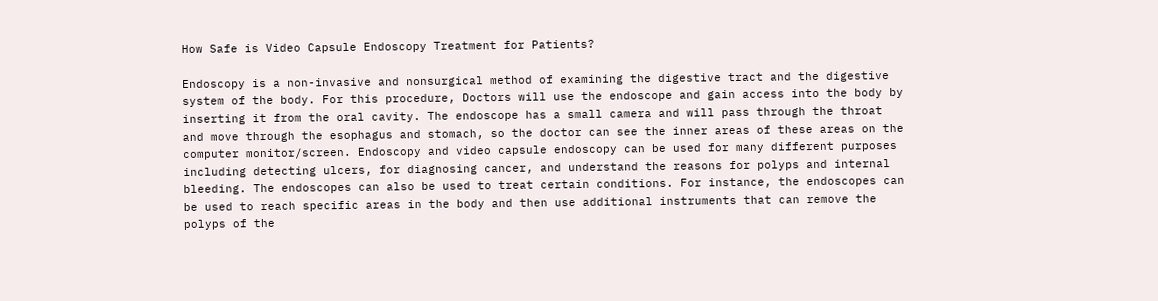How Safe is Video Capsule Endoscopy Treatment for Patients?

Endoscopy is a non-invasive and nonsurgical method of examining the digestive tract and the digestive system of the body. For this procedure, Doctors will use the endoscope and gain access into the body by inserting it from the oral cavity. The endoscope has a small camera and will pass through the throat and move through the esophagus and stomach, so the doctor can see the inner areas of these areas on the computer monitor/screen. Endoscopy and video capsule endoscopy can be used for many different purposes including detecting ulcers, for diagnosing cancer, and understand the reasons for polyps and internal bleeding. The endoscopes can also be used to treat certain conditions. For instance, the endoscopes can be used to reach specific areas in the body and then use additional instruments that can remove the polyps of the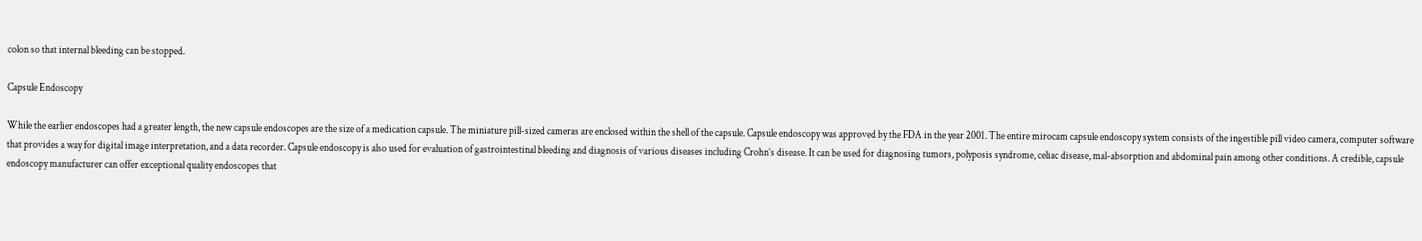colon so that internal bleeding can be stopped.

Capsule Endoscopy

While the earlier endoscopes had a greater length, the new capsule endoscopes are the size of a medication capsule. The miniature pill-sized cameras are enclosed within the shell of the capsule. Capsule endoscopy was approved by the FDA in the year 2001. The entire mirocam capsule endoscopy system consists of the ingestible pill video camera, computer software that provides a way for digital image interpretation, and a data recorder. Capsule endoscopy is also used for evaluation of gastrointestinal bleeding and diagnosis of various diseases including Crohn’s disease. It can be used for diagnosing tumors, polyposis syndrome, celiac disease, mal-absorption and abdominal pain among other conditions. A credible, capsule endoscopy manufacturer can offer exceptional quality endoscopes that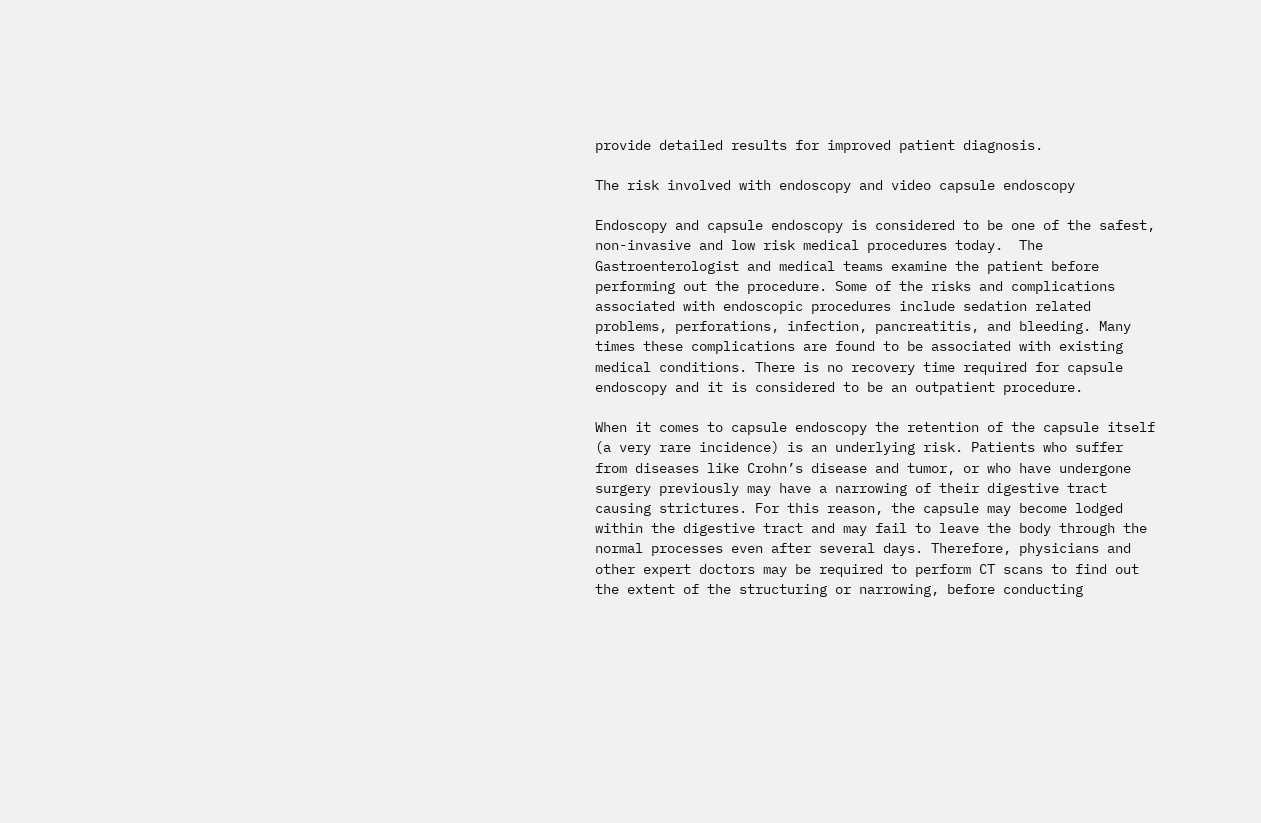provide detailed results for improved patient diagnosis.

The risk involved with endoscopy and video capsule endoscopy

Endoscopy and capsule endoscopy is considered to be one of the safest, non-invasive and low risk medical procedures today.  The Gastroenterologist and medical teams examine the patient before performing out the procedure. Some of the risks and complications associated with endoscopic procedures include sedation related problems, perforations, infection, pancreatitis, and bleeding. Many times these complications are found to be associated with existing medical conditions. There is no recovery time required for capsule endoscopy and it is considered to be an outpatient procedure.

When it comes to capsule endoscopy the retention of the capsule itself (a very rare incidence) is an underlying risk. Patients who suffer from diseases like Crohn’s disease and tumor, or who have undergone surgery previously may have a narrowing of their digestive tract causing strictures. For this reason, the capsule may become lodged within the digestive tract and may fail to leave the body through the normal processes even after several days. Therefore, physicians and other expert doctors may be required to perform CT scans to find out the extent of the structuring or narrowing, before conducting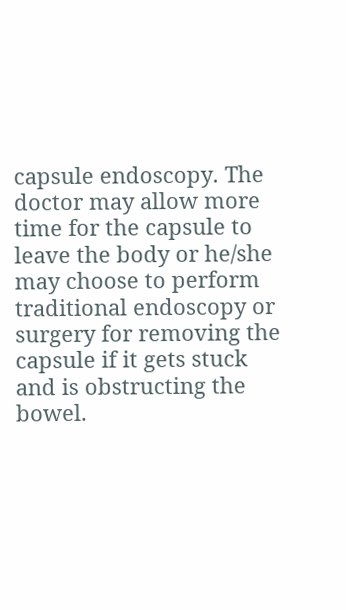capsule endoscopy. The doctor may allow more time for the capsule to leave the body or he/she may choose to perform traditional endoscopy or surgery for removing the capsule if it gets stuck and is obstructing the bowel.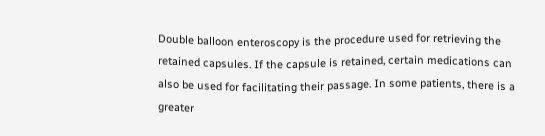Double balloon enteroscopy is the procedure used for retrieving the retained capsules. If the capsule is retained, certain medications can also be used for facilitating their passage. In some patients, there is a greater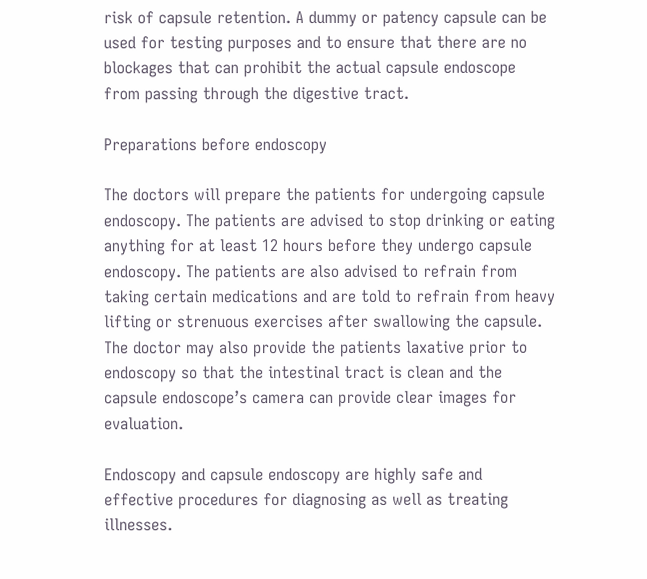risk of capsule retention. A dummy or patency capsule can be used for testing purposes and to ensure that there are no blockages that can prohibit the actual capsule endoscope from passing through the digestive tract.

Preparations before endoscopy

The doctors will prepare the patients for undergoing capsule endoscopy. The patients are advised to stop drinking or eating anything for at least 12 hours before they undergo capsule endoscopy. The patients are also advised to refrain from taking certain medications and are told to refrain from heavy lifting or strenuous exercises after swallowing the capsule. The doctor may also provide the patients laxative prior to endoscopy so that the intestinal tract is clean and the capsule endoscope’s camera can provide clear images for evaluation.

Endoscopy and capsule endoscopy are highly safe and effective procedures for diagnosing as well as treating illnesses.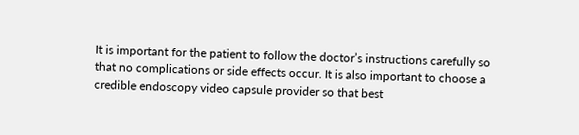It is important for the patient to follow the doctor’s instructions carefully so that no complications or side effects occur. It is also important to choose a credible endoscopy video capsule provider so that best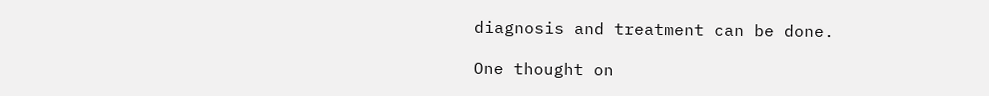diagnosis and treatment can be done.

One thought on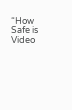“How Safe is Video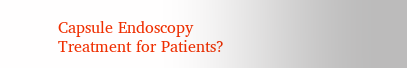Capsule Endoscopy Treatment for Patients?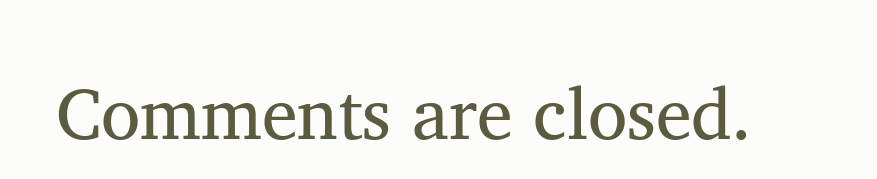Comments are closed.